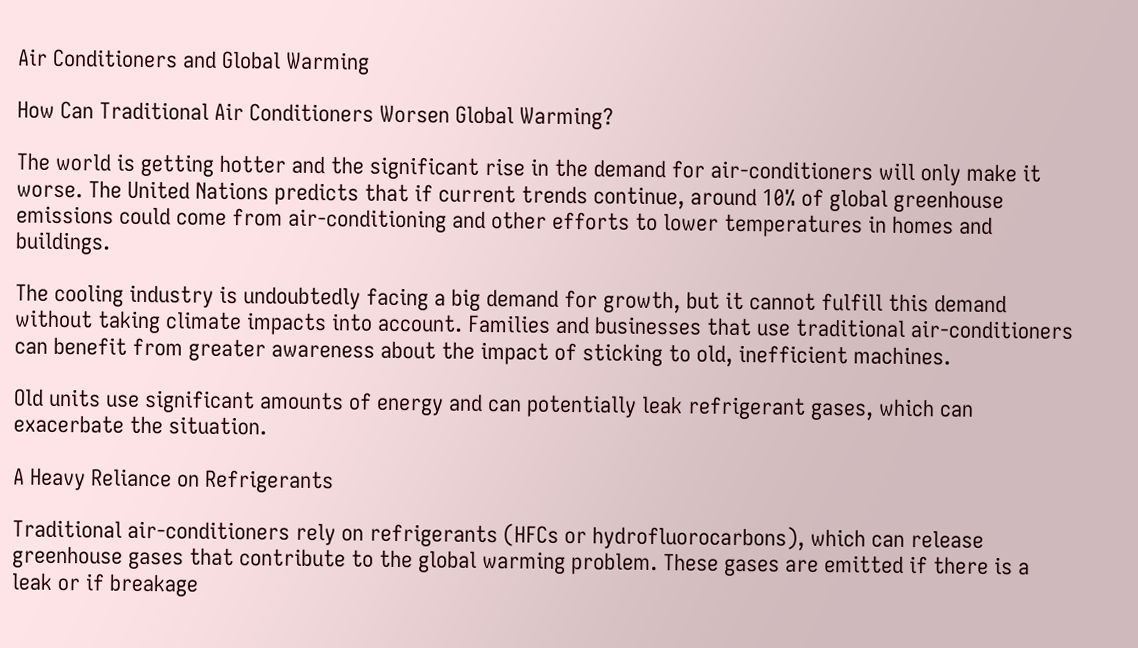Air Conditioners and Global Warming

How Can Traditional Air Conditioners Worsen Global Warming?

The world is getting hotter and the significant rise in the demand for air-conditioners will only make it worse. The United Nations predicts that if current trends continue, around 10% of global greenhouse emissions could come from air-conditioning and other efforts to lower temperatures in homes and buildings.

The cooling industry is undoubtedly facing a big demand for growth, but it cannot fulfill this demand without taking climate impacts into account. Families and businesses that use traditional air-conditioners can benefit from greater awareness about the impact of sticking to old, inefficient machines.

Old units use significant amounts of energy and can potentially leak refrigerant gases, which can exacerbate the situation.

A Heavy Reliance on Refrigerants

Traditional air-conditioners rely on refrigerants (HFCs or hydrofluorocarbons), which can release greenhouse gases that contribute to the global warming problem. These gases are emitted if there is a leak or if breakage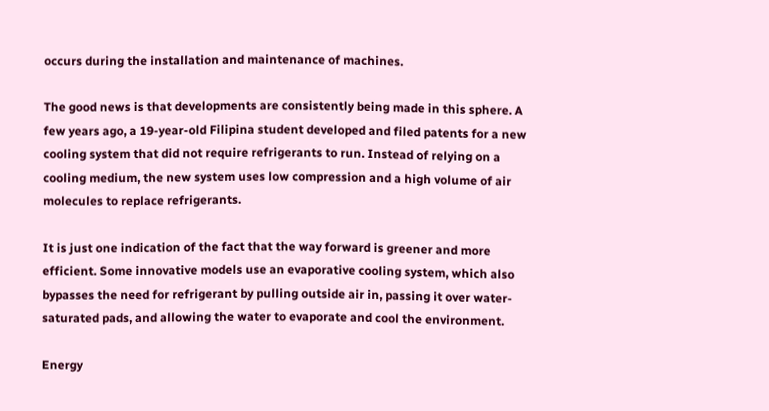occurs during the installation and maintenance of machines.

The good news is that developments are consistently being made in this sphere. A few years ago, a 19-year-old Filipina student developed and filed patents for a new cooling system that did not require refrigerants to run. Instead of relying on a cooling medium, the new system uses low compression and a high volume of air molecules to replace refrigerants.

It is just one indication of the fact that the way forward is greener and more efficient. Some innovative models use an evaporative cooling system, which also bypasses the need for refrigerant by pulling outside air in, passing it over water-saturated pads, and allowing the water to evaporate and cool the environment.

Energy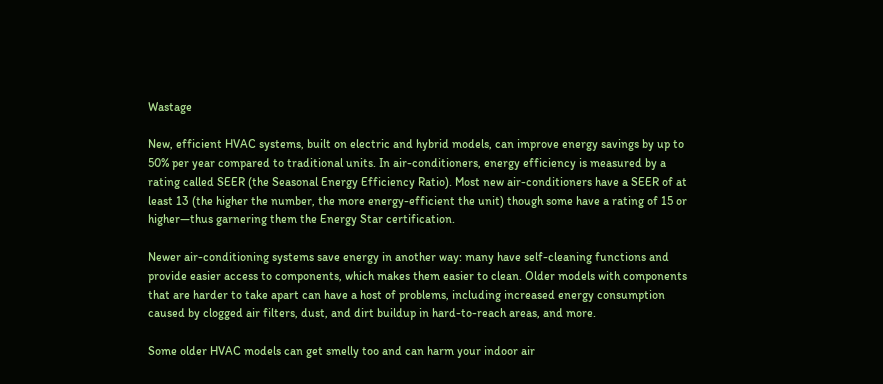Wastage

New, efficient HVAC systems, built on electric and hybrid models, can improve energy savings by up to 50% per year compared to traditional units. In air-conditioners, energy efficiency is measured by a rating called SEER (the Seasonal Energy Efficiency Ratio). Most new air-conditioners have a SEER of at least 13 (the higher the number, the more energy-efficient the unit) though some have a rating of 15 or higher—thus garnering them the Energy Star certification.

Newer air-conditioning systems save energy in another way: many have self-cleaning functions and provide easier access to components, which makes them easier to clean. Older models with components that are harder to take apart can have a host of problems, including increased energy consumption caused by clogged air filters, dust, and dirt buildup in hard-to-reach areas, and more.

Some older HVAC models can get smelly too and can harm your indoor air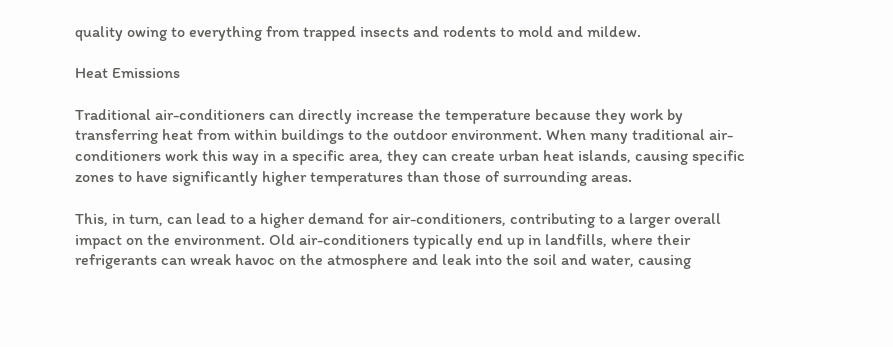quality owing to everything from trapped insects and rodents to mold and mildew.

Heat Emissions

Traditional air-conditioners can directly increase the temperature because they work by transferring heat from within buildings to the outdoor environment. When many traditional air-conditioners work this way in a specific area, they can create urban heat islands, causing specific zones to have significantly higher temperatures than those of surrounding areas.

This, in turn, can lead to a higher demand for air-conditioners, contributing to a larger overall impact on the environment. Old air-conditioners typically end up in landfills, where their refrigerants can wreak havoc on the atmosphere and leak into the soil and water, causing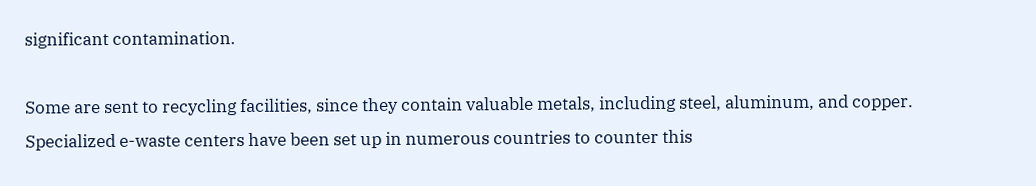significant contamination.

Some are sent to recycling facilities, since they contain valuable metals, including steel, aluminum, and copper. Specialized e-waste centers have been set up in numerous countries to counter this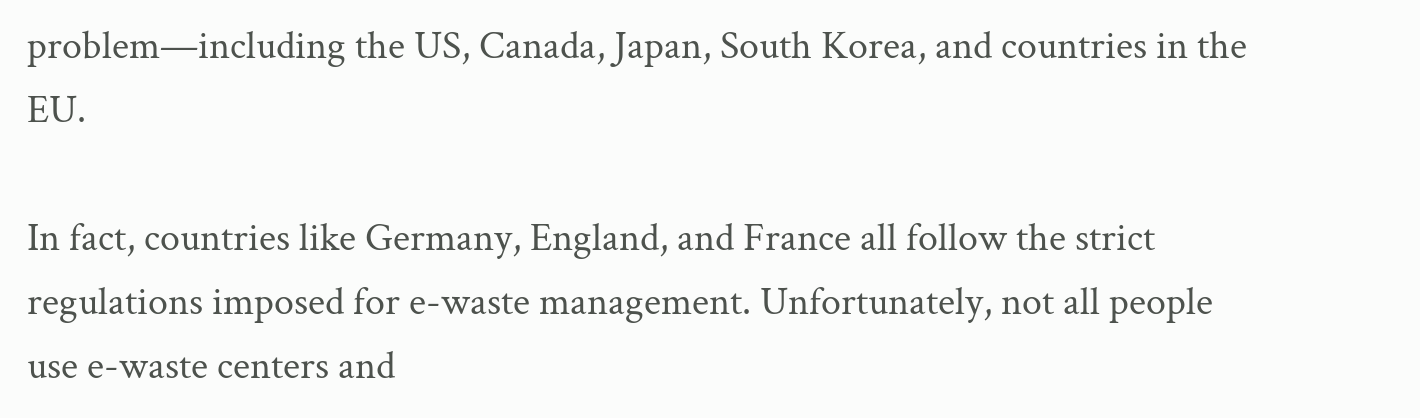problem—including the US, Canada, Japan, South Korea, and countries in the EU.

In fact, countries like Germany, England, and France all follow the strict regulations imposed for e-waste management. Unfortunately, not all people use e-waste centers and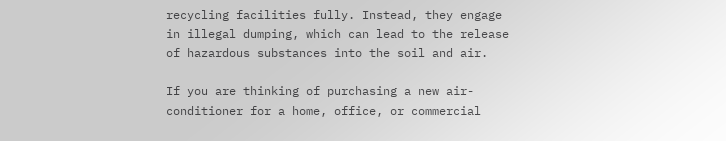recycling facilities fully. Instead, they engage in illegal dumping, which can lead to the release of hazardous substances into the soil and air.

If you are thinking of purchasing a new air-conditioner for a home, office, or commercial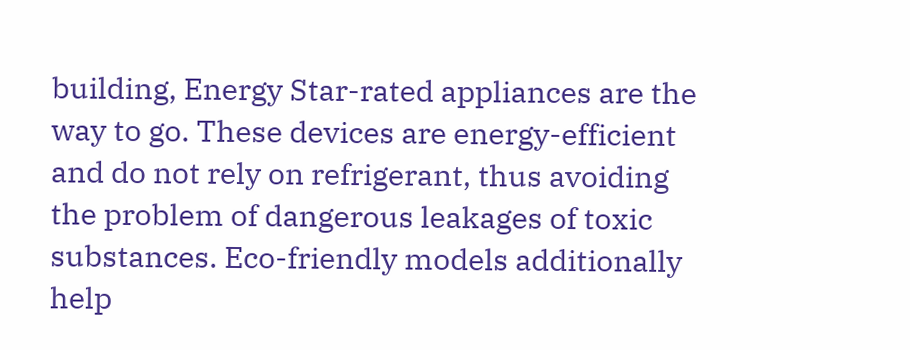building, Energy Star-rated appliances are the way to go. These devices are energy-efficient and do not rely on refrigerant, thus avoiding the problem of dangerous leakages of toxic substances. Eco-friendly models additionally help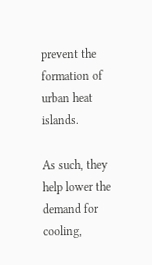prevent the formation of urban heat islands.

As such, they help lower the demand for cooling,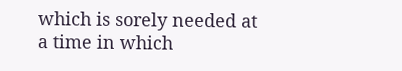which is sorely needed at a time in which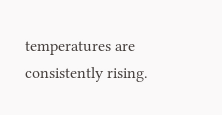temperatures are consistently rising.